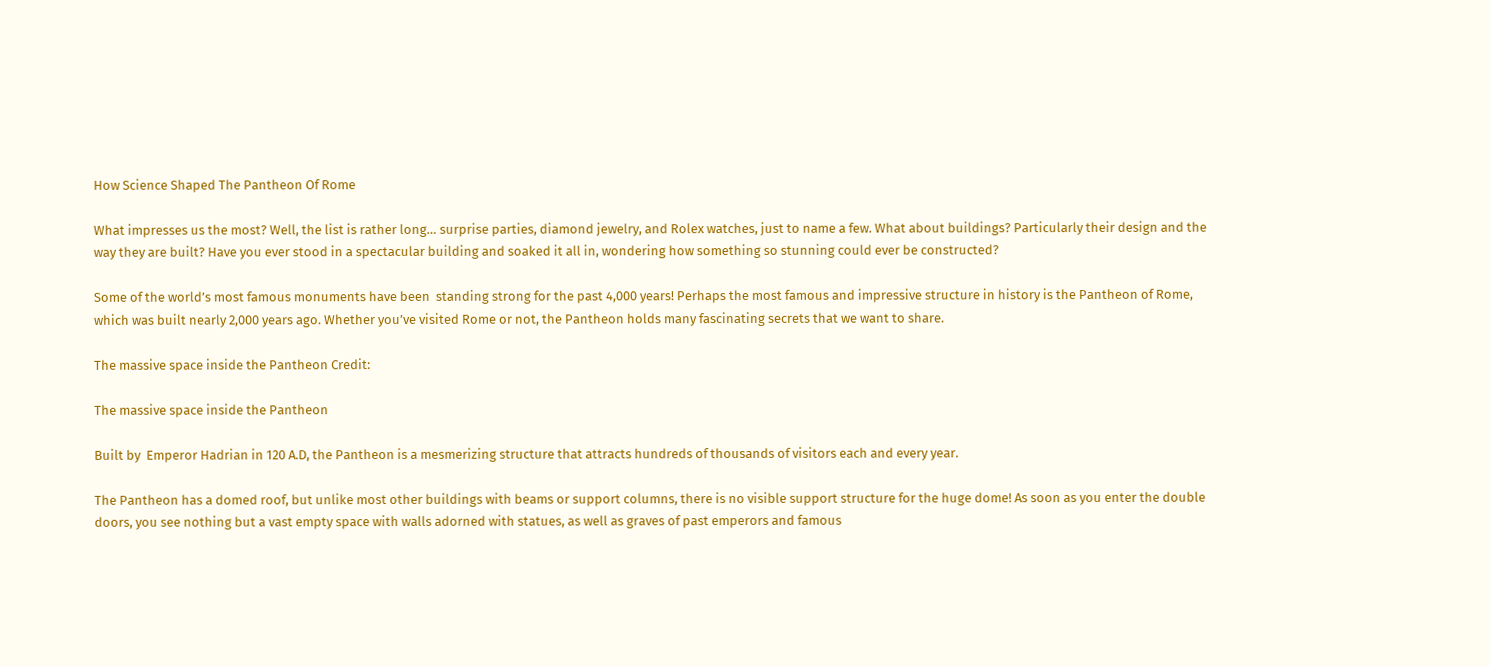How Science Shaped The Pantheon Of Rome

What impresses us the most? Well, the list is rather long… surprise parties, diamond jewelry, and Rolex watches, just to name a few. What about buildings? Particularly their design and the way they are built? Have you ever stood in a spectacular building and soaked it all in, wondering how something so stunning could ever be constructed?

Some of the world’s most famous monuments have been  standing strong for the past 4,000 years! Perhaps the most famous and impressive structure in history is the Pantheon of Rome, which was built nearly 2,000 years ago. Whether you’ve visited Rome or not, the Pantheon holds many fascinating secrets that we want to share.

The massive space inside the Pantheon Credit:

The massive space inside the Pantheon

Built by  Emperor Hadrian in 120 A.D, the Pantheon is a mesmerizing structure that attracts hundreds of thousands of visitors each and every year.

The Pantheon has a domed roof, but unlike most other buildings with beams or support columns, there is no visible support structure for the huge dome! As soon as you enter the double doors, you see nothing but a vast empty space with walls adorned with statues, as well as graves of past emperors and famous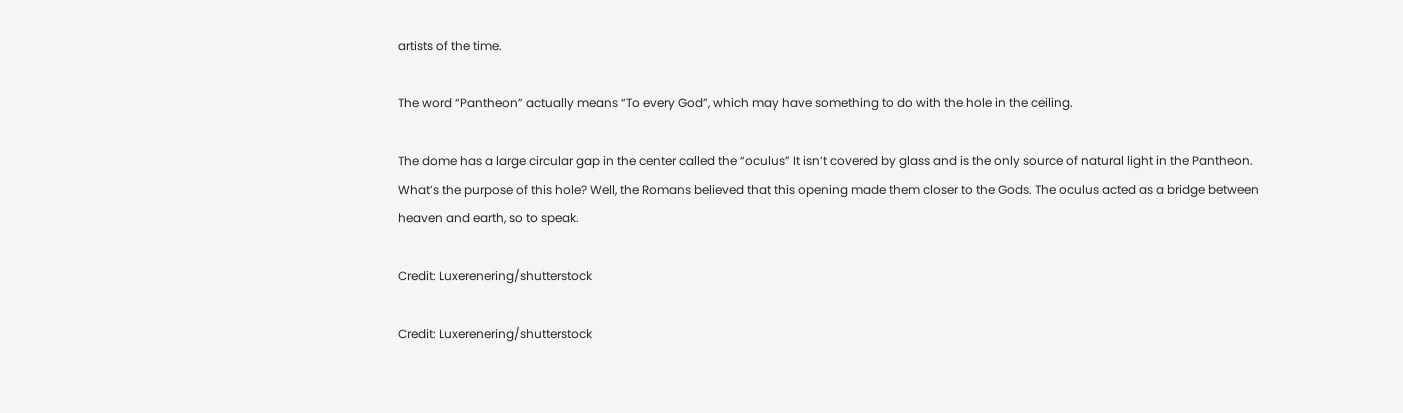artists of the time.

The word “Pantheon” actually means “To every God”, which may have something to do with the hole in the ceiling.

The dome has a large circular gap in the center called the “oculus” It isn’t covered by glass and is the only source of natural light in the Pantheon. What’s the purpose of this hole? Well, the Romans believed that this opening made them closer to the Gods. The oculus acted as a bridge between heaven and earth, so to speak.

Credit: Luxerenering/shutterstock

Credit: Luxerenering/shutterstock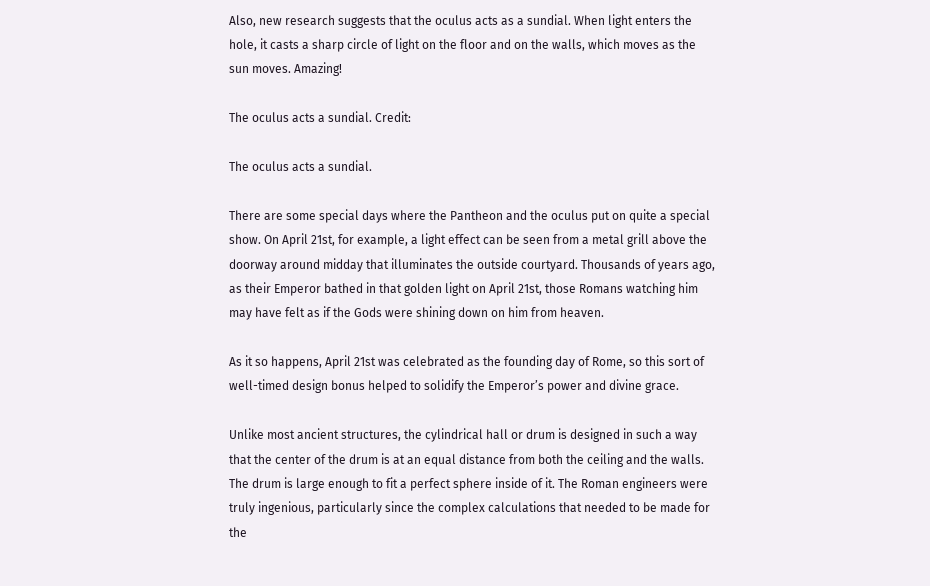Also, new research suggests that the oculus acts as a sundial. When light enters the hole, it casts a sharp circle of light on the floor and on the walls, which moves as the sun moves. Amazing!

The oculus acts a sundial. Credit:

The oculus acts a sundial.

There are some special days where the Pantheon and the oculus put on quite a special show. On April 21st, for example, a light effect can be seen from a metal grill above the doorway around midday that illuminates the outside courtyard. Thousands of years ago, as their Emperor bathed in that golden light on April 21st, those Romans watching him may have felt as if the Gods were shining down on him from heaven.

As it so happens, April 21st was celebrated as the founding day of Rome, so this sort of well-timed design bonus helped to solidify the Emperor’s power and divine grace.

Unlike most ancient structures, the cylindrical hall or drum is designed in such a way that the center of the drum is at an equal distance from both the ceiling and the walls. The drum is large enough to fit a perfect sphere inside of it. The Roman engineers were truly ingenious, particularly since the complex calculations that needed to be made for the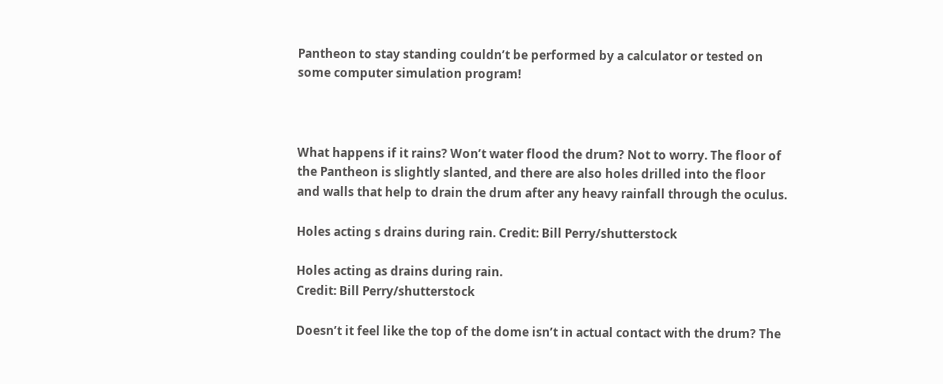Pantheon to stay standing couldn’t be performed by a calculator or tested on some computer simulation program!



What happens if it rains? Won’t water flood the drum? Not to worry. The floor of the Pantheon is slightly slanted, and there are also holes drilled into the floor and walls that help to drain the drum after any heavy rainfall through the oculus.

Holes acting s drains during rain. Credit: Bill Perry/shutterstock

Holes acting as drains during rain.
Credit: Bill Perry/shutterstock

Doesn’t it feel like the top of the dome isn’t in actual contact with the drum? The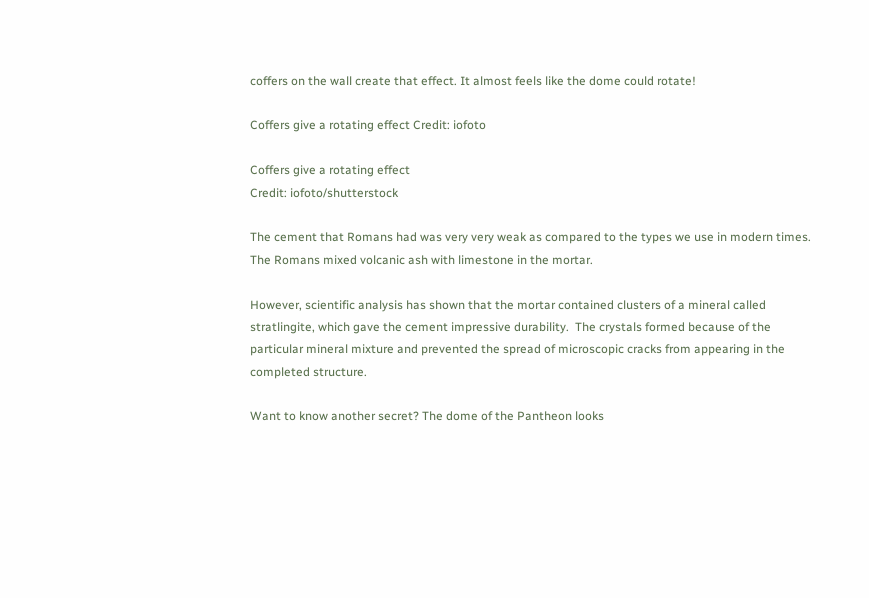coffers on the wall create that effect. It almost feels like the dome could rotate!

Coffers give a rotating effect Credit: iofoto

Coffers give a rotating effect
Credit: iofoto/shutterstock

The cement that Romans had was very very weak as compared to the types we use in modern times. The Romans mixed volcanic ash with limestone in the mortar.

However, scientific analysis has shown that the mortar contained clusters of a mineral called stratlingite, which gave the cement impressive durability.  The crystals formed because of the particular mineral mixture and prevented the spread of microscopic cracks from appearing in the completed structure.

Want to know another secret? The dome of the Pantheon looks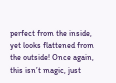perfect from the inside, yet looks flattened from the outside! Once again, this isn’t magic, just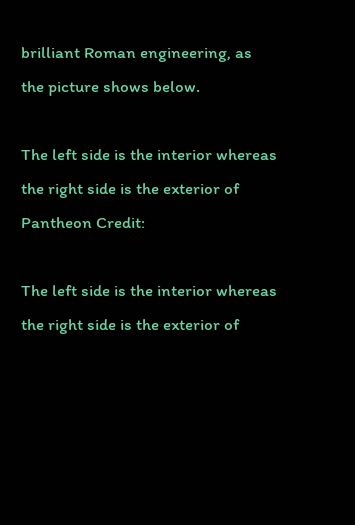brilliant Roman engineering, as the picture shows below.

The left side is the interior whereas the right side is the exterior of Pantheon Credit:

The left side is the interior whereas the right side is the exterior of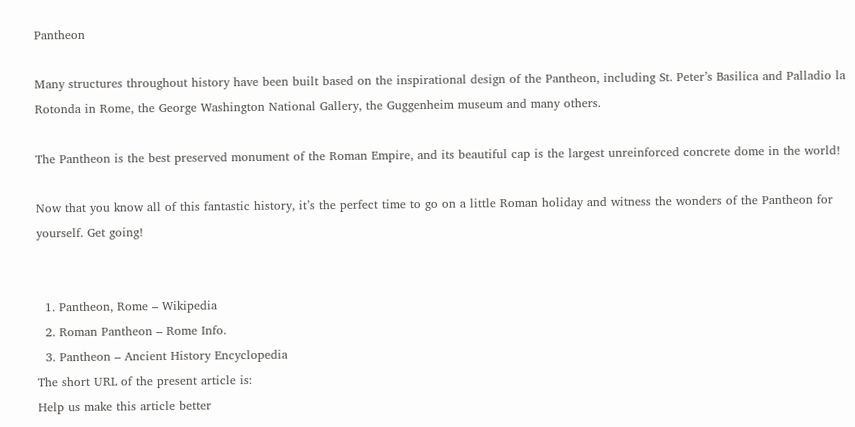Pantheon

Many structures throughout history have been built based on the inspirational design of the Pantheon, including St. Peter’s Basilica and Palladio la Rotonda in Rome, the George Washington National Gallery, the Guggenheim museum and many others.

The Pantheon is the best preserved monument of the Roman Empire, and its beautiful cap is the largest unreinforced concrete dome in the world!

Now that you know all of this fantastic history, it’s the perfect time to go on a little Roman holiday and witness the wonders of the Pantheon for yourself. Get going!


  1. Pantheon, Rome – Wikipedia
  2. Roman Pantheon – Rome Info.
  3. Pantheon – Ancient History Encyclopedia
The short URL of the present article is:
Help us make this article better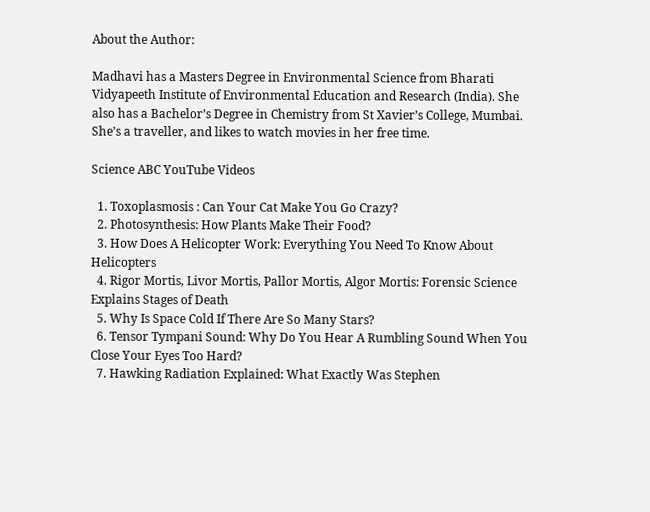About the Author:

Madhavi has a Masters Degree in Environmental Science from Bharati Vidyapeeth Institute of Environmental Education and Research (India). She also has a Bachelor’s Degree in Chemistry from St Xavier’s College, Mumbai. She’s a traveller, and likes to watch movies in her free time.

Science ABC YouTube Videos

  1. Toxoplasmosis : Can Your Cat Make You Go Crazy?
  2. Photosynthesis: How Plants Make Their Food?
  3. How Does A Helicopter Work: Everything You Need To Know About Helicopters
  4. Rigor Mortis, Livor Mortis, Pallor Mortis, Algor Mortis: Forensic Science Explains Stages of Death
  5. Why Is Space Cold If There Are So Many Stars?
  6. Tensor Tympani Sound: Why Do You Hear A Rumbling Sound When You Close Your Eyes Too Hard?
  7. Hawking Radiation Explained: What Exactly Was Stephen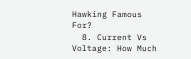Hawking Famous For?
  8. Current Vs Voltage: How Much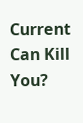Current Can Kill You?